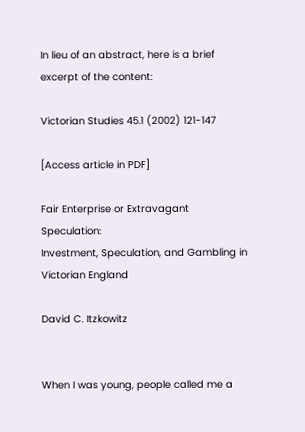In lieu of an abstract, here is a brief excerpt of the content:

Victorian Studies 45.1 (2002) 121-147

[Access article in PDF]

Fair Enterprise or Extravagant Speculation:
Investment, Speculation, and Gambling in Victorian England

David C. Itzkowitz


When I was young, people called me a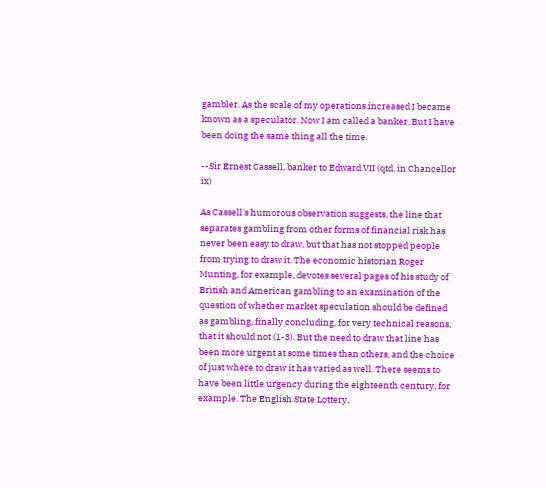gambler. As the scale of my operations increased I became known as a speculator. Now I am called a banker. But I have been doing the same thing all the time.

--Sir Ernest Cassell, banker to Edward VII (qtd. in Chancellor ix)

As Cassell's humorous observation suggests, the line that separates gambling from other forms of financial risk has never been easy to draw, but that has not stopped people from trying to draw it. The economic historian Roger Munting, for example, devotes several pages of his study of British and American gambling to an examination of the question of whether market speculation should be defined as gambling, finally concluding, for very technical reasons, that it should not (1-3). But the need to draw that line has been more urgent at some times than others, and the choice of just where to draw it has varied as well. There seems to have been little urgency during the eighteenth century, for example. The English State Lottery,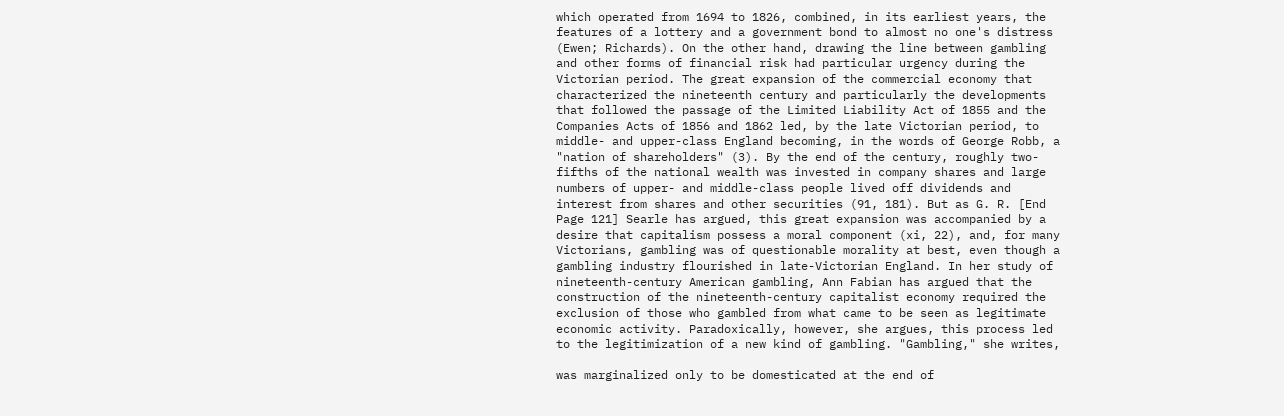which operated from 1694 to 1826, combined, in its earliest years, the features of a lottery and a government bond to almost no one's distress (Ewen; Richards). On the other hand, drawing the line between gambling and other forms of financial risk had particular urgency during the Victorian period. The great expansion of the commercial economy that characterized the nineteenth century and particularly the developments that followed the passage of the Limited Liability Act of 1855 and the Companies Acts of 1856 and 1862 led, by the late Victorian period, to middle- and upper-class England becoming, in the words of George Robb, a "nation of shareholders" (3). By the end of the century, roughly two-fifths of the national wealth was invested in company shares and large numbers of upper- and middle-class people lived off dividends and interest from shares and other securities (91, 181). But as G. R. [End Page 121] Searle has argued, this great expansion was accompanied by a desire that capitalism possess a moral component (xi, 22), and, for many Victorians, gambling was of questionable morality at best, even though a gambling industry flourished in late-Victorian England. In her study of nineteenth-century American gambling, Ann Fabian has argued that the construction of the nineteenth-century capitalist economy required the exclusion of those who gambled from what came to be seen as legitimate economic activity. Paradoxically, however, she argues, this process led to the legitimization of a new kind of gambling. "Gambling," she writes,

was marginalized only to be domesticated at the end of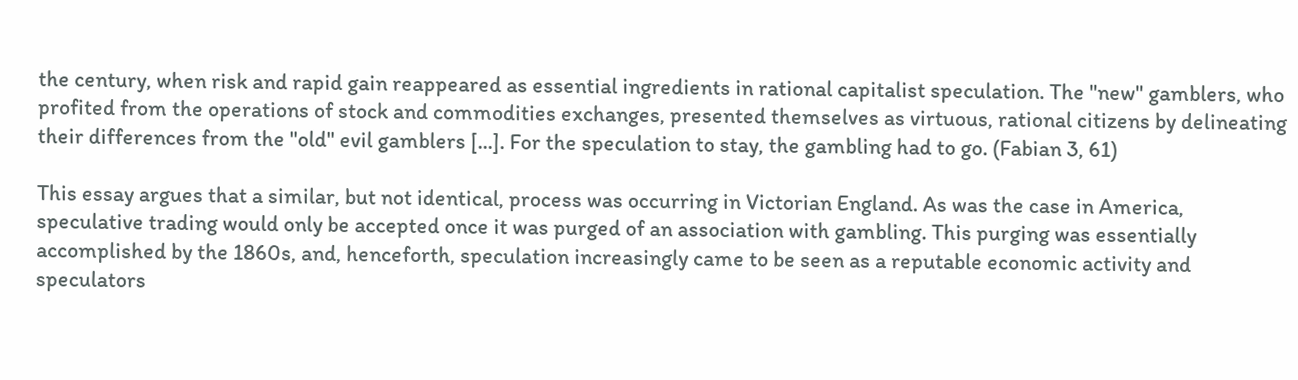the century, when risk and rapid gain reappeared as essential ingredients in rational capitalist speculation. The "new" gamblers, who profited from the operations of stock and commodities exchanges, presented themselves as virtuous, rational citizens by delineating their differences from the "old" evil gamblers [...]. For the speculation to stay, the gambling had to go. (Fabian 3, 61)

This essay argues that a similar, but not identical, process was occurring in Victorian England. As was the case in America, speculative trading would only be accepted once it was purged of an association with gambling. This purging was essentially accomplished by the 1860s, and, henceforth, speculation increasingly came to be seen as a reputable economic activity and speculators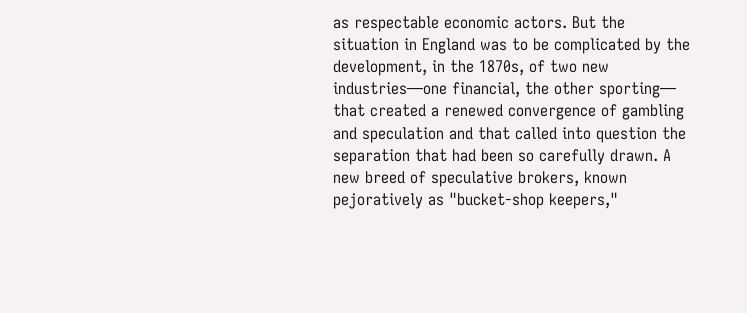as respectable economic actors. But the situation in England was to be complicated by the development, in the 1870s, of two new industries—one financial, the other sporting— that created a renewed convergence of gambling and speculation and that called into question the separation that had been so carefully drawn. A new breed of speculative brokers, known pejoratively as "bucket-shop keepers,"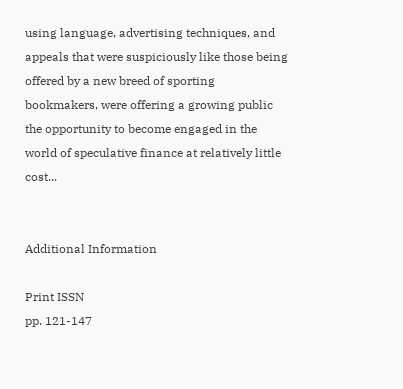using language, advertising techniques, and appeals that were suspiciously like those being offered by a new breed of sporting bookmakers, were offering a growing public the opportunity to become engaged in the world of speculative finance at relatively little cost...


Additional Information

Print ISSN
pp. 121-147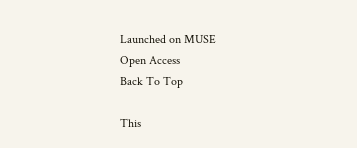Launched on MUSE
Open Access
Back To Top

This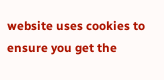website uses cookies to ensure you get the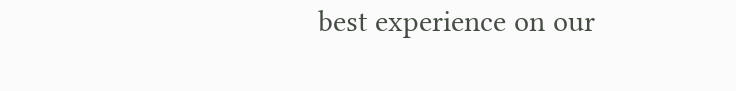best experience on our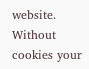website. Without cookies your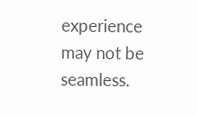experience may not be seamless.